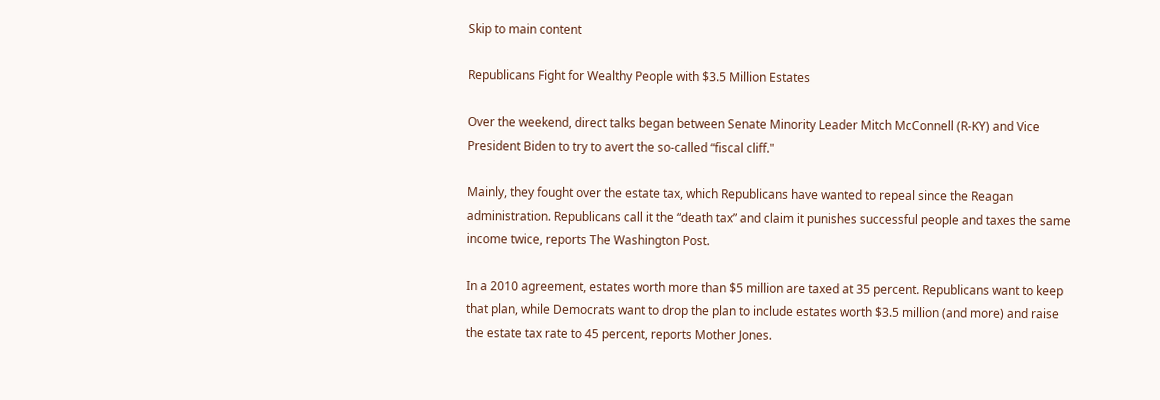Skip to main content

Republicans Fight for Wealthy People with $3.5 Million Estates

Over the weekend, direct talks began between Senate Minority Leader Mitch McConnell (R-KY) and Vice President Biden to try to avert the so-called “fiscal cliff."

Mainly, they fought over the estate tax, which Republicans have wanted to repeal since the Reagan administration. Republicans call it the “death tax” and claim it punishes successful people and taxes the same income twice, reports The Washington Post.

In a 2010 agreement, estates worth more than $5 million are taxed at 35 percent. Republicans want to keep that plan, while Democrats want to drop the plan to include estates worth $3.5 million (and more) and raise the estate tax rate to 45 percent, reports Mother Jones.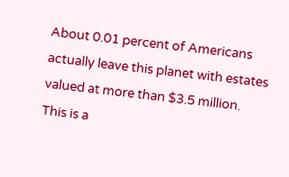About 0.01 percent of Americans actually leave this planet with estates valued at more than $3.5 million. This is a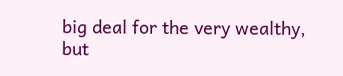big deal for the very wealthy, but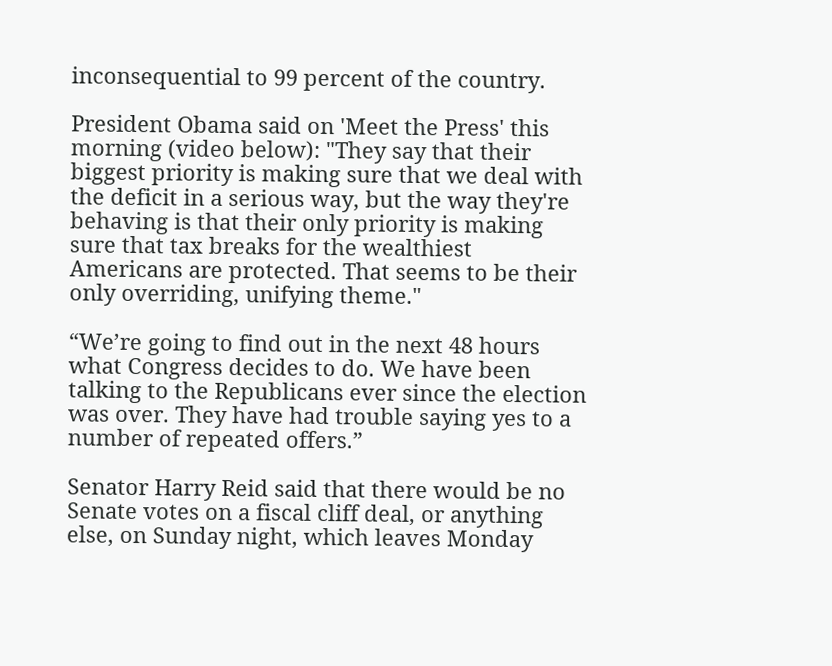inconsequential to 99 percent of the country.

President Obama said on 'Meet the Press' this morning (video below): "They say that their biggest priority is making sure that we deal with the deficit in a serious way, but the way they're behaving is that their only priority is making sure that tax breaks for the wealthiest Americans are protected. That seems to be their only overriding, unifying theme."

“We’re going to find out in the next 48 hours what Congress decides to do. We have been talking to the Republicans ever since the election was over. They have had trouble saying yes to a number of repeated offers.”

Senator Harry Reid said that there would be no Senate votes on a fiscal cliff deal, or anything else, on Sunday night, which leaves Monday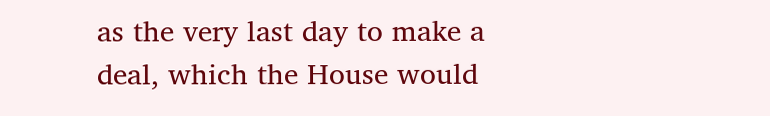as the very last day to make a deal, which the House would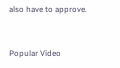also have to approve.


Popular Video